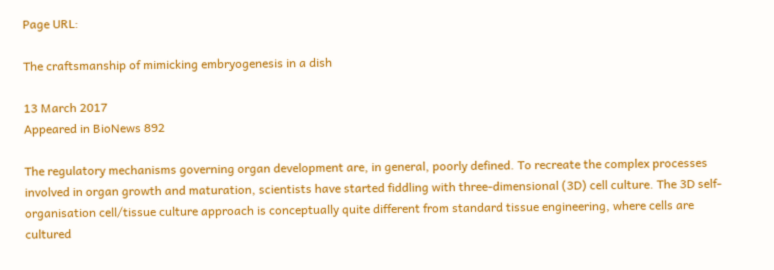Page URL:

The craftsmanship of mimicking embryogenesis in a dish

13 March 2017
Appeared in BioNews 892

The regulatory mechanisms governing organ development are, in general, poorly defined. To recreate the complex processes involved in organ growth and maturation, scientists have started fiddling with three-dimensional (3D) cell culture. The 3D self-organisation cell/tissue culture approach is conceptually quite different from standard tissue engineering, where cells are cultured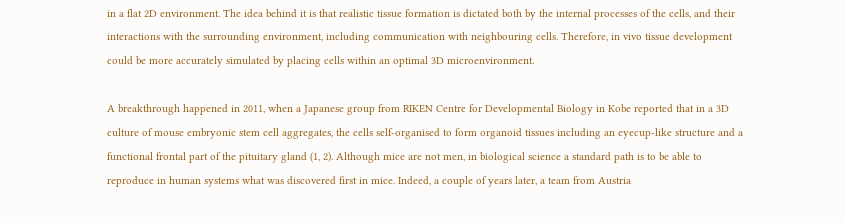in a flat 2D environment. The idea behind it is that realistic tissue formation is dictated both by the internal processes of the cells, and their interactions with the surrounding environment, including communication with neighbouring cells. Therefore, in vivo tissue development could be more accurately simulated by placing cells within an optimal 3D microenvironment.

A breakthrough happened in 2011, when a Japanese group from RIKEN Centre for Developmental Biology in Kobe reported that in a 3D culture of mouse embryonic stem cell aggregates, the cells self-organised to form organoid tissues including an eyecup-like structure and a functional frontal part of the pituitary gland (1, 2). Although mice are not men, in biological science a standard path is to be able to reproduce in human systems what was discovered first in mice. Indeed, a couple of years later, a team from Austria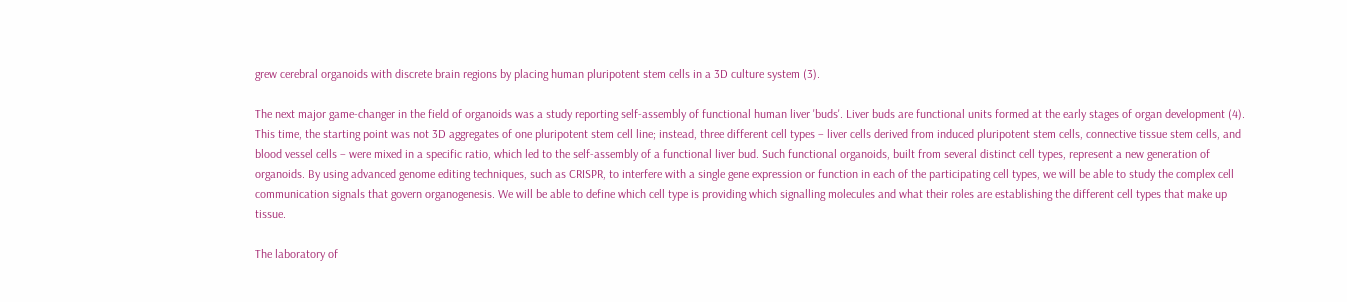grew cerebral organoids with discrete brain regions by placing human pluripotent stem cells in a 3D culture system (3).

The next major game-changer in the field of organoids was a study reporting self-assembly of functional human liver 'buds'. Liver buds are functional units formed at the early stages of organ development (4). This time, the starting point was not 3D aggregates of one pluripotent stem cell line; instead, three different cell types – liver cells derived from induced pluripotent stem cells, connective tissue stem cells, and blood vessel cells – were mixed in a specific ratio, which led to the self-assembly of a functional liver bud. Such functional organoids, built from several distinct cell types, represent a new generation of organoids. By using advanced genome editing techniques, such as CRISPR, to interfere with a single gene expression or function in each of the participating cell types, we will be able to study the complex cell communication signals that govern organogenesis. We will be able to define which cell type is providing which signalling molecules and what their roles are establishing the different cell types that make up tissue.

The laboratory of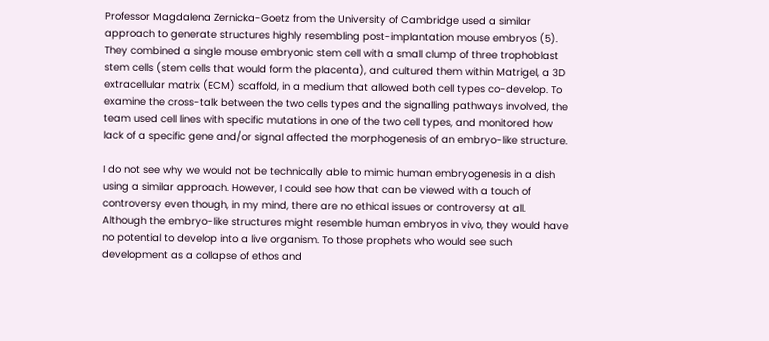Professor Magdalena Zernicka-Goetz from the University of Cambridge used a similar approach to generate structures highly resembling post-implantation mouse embryos (5). They combined a single mouse embryonic stem cell with a small clump of three trophoblast stem cells (stem cells that would form the placenta), and cultured them within Matrigel, a 3D extracellular matrix (ECM) scaffold, in a medium that allowed both cell types co-develop. To examine the cross-talk between the two cells types and the signalling pathways involved, the team used cell lines with specific mutations in one of the two cell types, and monitored how lack of a specific gene and/or signal affected the morphogenesis of an embryo-like structure.

I do not see why we would not be technically able to mimic human embryogenesis in a dish using a similar approach. However, I could see how that can be viewed with a touch of controversy even though, in my mind, there are no ethical issues or controversy at all. Although the embryo-like structures might resemble human embryos in vivo, they would have no potential to develop into a live organism. To those prophets who would see such development as a collapse of ethos and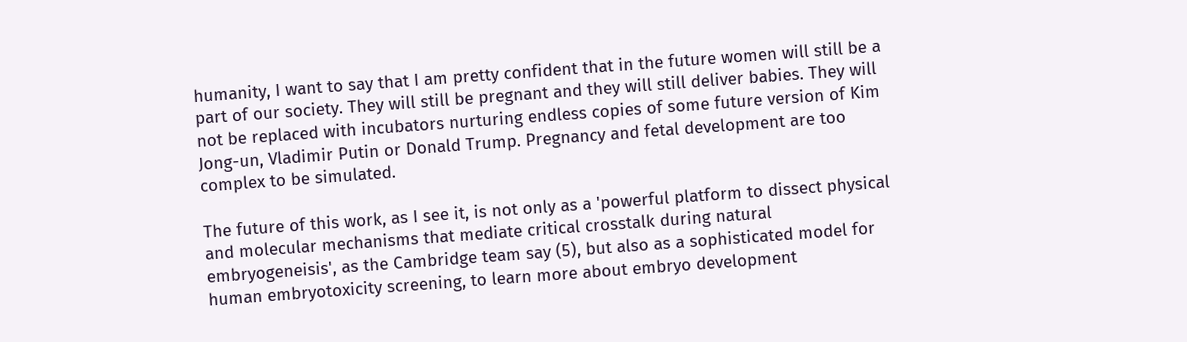humanity, I want to say that I am pretty confident that in the future women will still be a part of our society. They will still be pregnant and they will still deliver babies. They will not be replaced with incubators nurturing endless copies of some future version of Kim Jong-un, Vladimir Putin or Donald Trump. Pregnancy and fetal development are too complex to be simulated.

The future of this work, as I see it, is not only as a 'powerful platform to dissect physical and molecular mechanisms that mediate critical crosstalk during natural embryogeneisis', as the Cambridge team say (5), but also as a sophisticated model for human embryotoxicity screening, to learn more about embryo development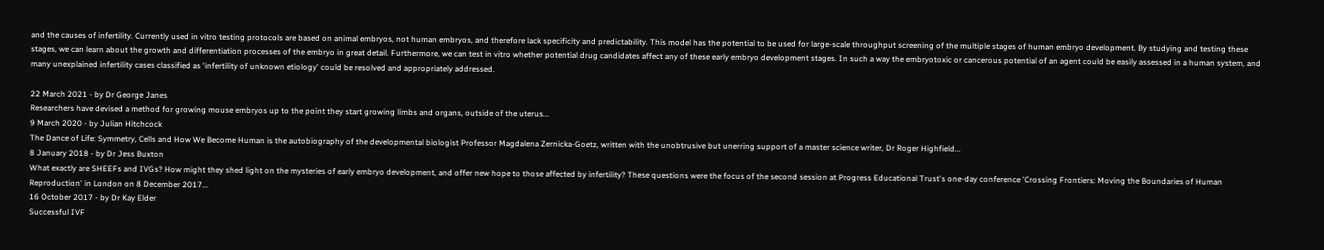and the causes of infertility. Currently used in vitro testing protocols are based on animal embryos, not human embryos, and therefore lack specificity and predictability. This model has the potential to be used for large-scale throughput screening of the multiple stages of human embryo development. By studying and testing these stages, we can learn about the growth and differentiation processes of the embryo in great detail. Furthermore, we can test in vitro whether potential drug candidates affect any of these early embryo development stages. In such a way the embryotoxic or cancerous potential of an agent could be easily assessed in a human system, and many unexplained infertility cases classified as 'infertility of unknown etiology' could be resolved and appropriately addressed.

22 March 2021 - by Dr George Janes
Researchers have devised a method for growing mouse embryos up to the point they start growing limbs and organs, outside of the uterus...
9 March 2020 - by Julian Hitchcock
The Dance of Life: Symmetry, Cells and How We Become Human is the autobiography of the developmental biologist Professor Magdalena Zernicka-Goetz, written with the unobtrusive but unerring support of a master science writer, Dr Roger Highfield...
8 January 2018 - by Dr Jess Buxton
What exactly are SHEEFs and IVGs? How might they shed light on the mysteries of early embryo development, and offer new hope to those affected by infertility? These questions were the focus of the second session at Progress Educational Trust's one-day conference 'Crossing Frontiers: Moving the Boundaries of Human Reproduction' in London on 8 December 2017...
16 October 2017 - by Dr Kay Elder
Successful IVF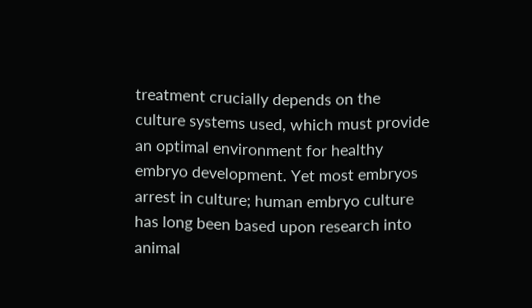treatment crucially depends on the culture systems used, which must provide an optimal environment for healthy embryo development. Yet most embryos arrest in culture; human embryo culture has long been based upon research into animal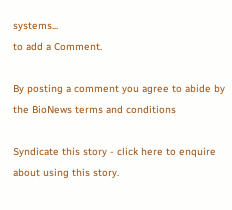systems...
to add a Comment.

By posting a comment you agree to abide by the BioNews terms and conditions

Syndicate this story - click here to enquire about using this story.